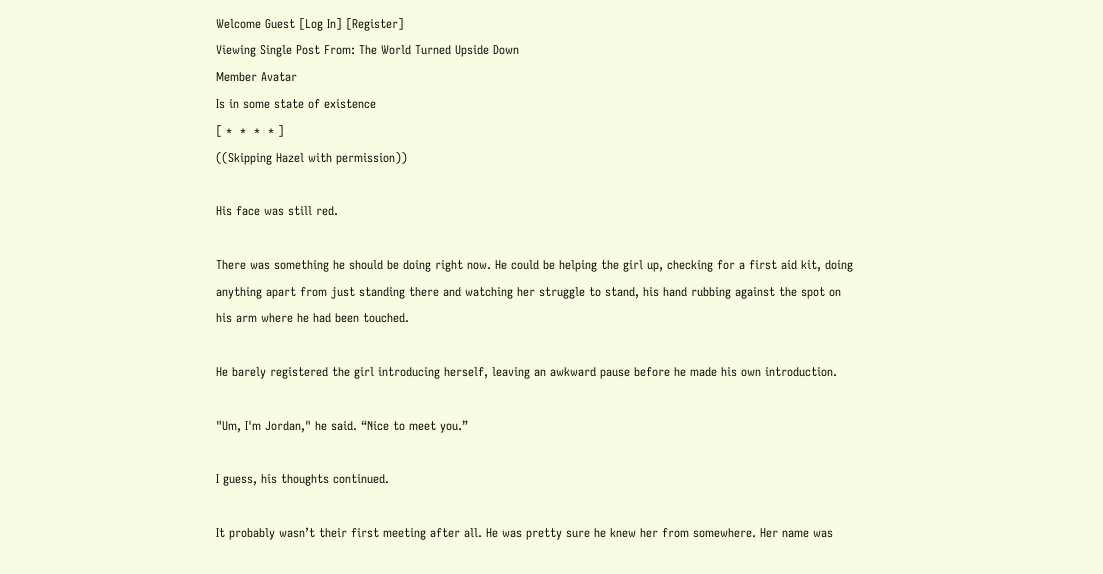Welcome Guest [Log In] [Register]
Viewing Single Post From: The World Turned Upside Down
Member Avatar
Is in some state of existence
[ *  *  *  * ]
((Skipping Hazel with permission))

His face was still red.

There was something he should be doing right now. He could be helping the girl up, checking for a first aid kit, doing anything apart from just standing there and watching her struggle to stand, his hand rubbing against the spot on his arm where he had been touched.

He barely registered the girl introducing herself, leaving an awkward pause before he made his own introduction.

"Um, I'm Jordan," he said. “Nice to meet you.”

I guess, his thoughts continued.

It probably wasn’t their first meeting after all. He was pretty sure he knew her from somewhere. Her name was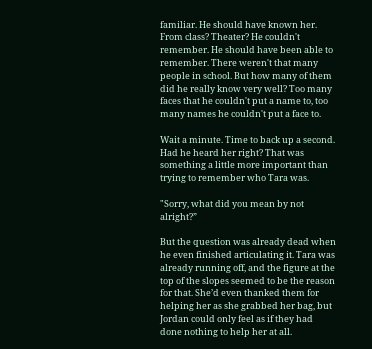familiar. He should have known her. From class? Theater? He couldn't remember. He should have been able to remember. There weren't that many people in school. But how many of them did he really know very well? Too many faces that he couldn't put a name to, too many names he couldn't put a face to.

Wait a minute. Time to back up a second. Had he heard her right? That was something a little more important than trying to remember who Tara was.

"Sorry, what did you mean by not alright?”

But the question was already dead when he even finished articulating it. Tara was already running off, and the figure at the top of the slopes seemed to be the reason for that. She’d even thanked them for helping her as she grabbed her bag, but Jordan could only feel as if they had done nothing to help her at all.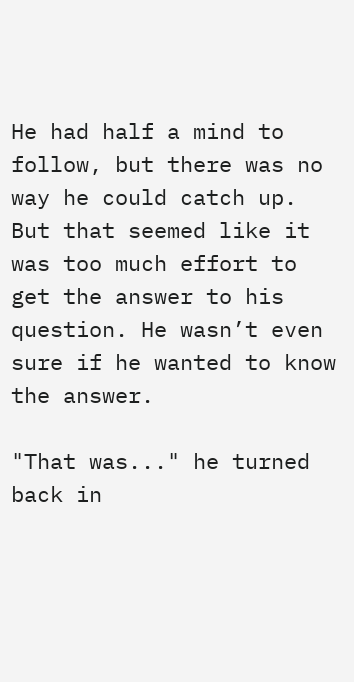He had half a mind to follow, but there was no way he could catch up. But that seemed like it was too much effort to get the answer to his question. He wasn’t even sure if he wanted to know the answer.

"That was..." he turned back in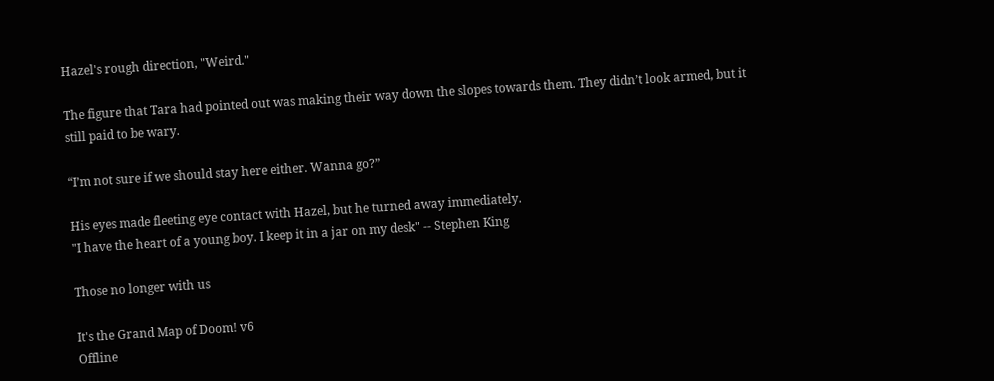Hazel's rough direction, "Weird."

The figure that Tara had pointed out was making their way down the slopes towards them. They didn’t look armed, but it still paid to be wary.

“I’m not sure if we should stay here either. Wanna go?”

His eyes made fleeting eye contact with Hazel, but he turned away immediately.
"I have the heart of a young boy. I keep it in a jar on my desk" -- Stephen King

Those no longer with us

It's the Grand Map of Doom! v6
Offline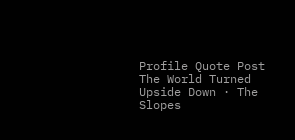Profile Quote Post
The World Turned Upside Down · The Slopes